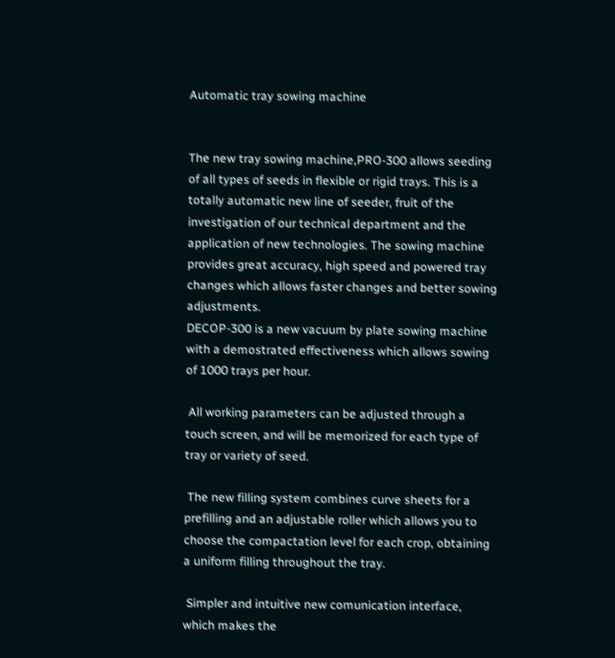Automatic tray sowing machine


The new tray sowing machine,PRO-300 allows seeding of all types of seeds in flexible or rigid trays. This is a totally automatic new line of seeder, fruit of the investigation of our technical department and the application of new technologies. The sowing machine provides great accuracy, high speed and powered tray changes which allows faster changes and better sowing adjustments.
DECOP-300 is a new vacuum by plate sowing machine with a demostrated effectiveness which allows sowing of 1000 trays per hour.

 All working parameters can be adjusted through a touch screen, and will be memorized for each type of tray or variety of seed.

 The new filling system combines curve sheets for a prefilling and an adjustable roller which allows you to choose the compactation level for each crop, obtaining a uniform filling throughout the tray.

 Simpler and intuitive new comunication interface, which makes the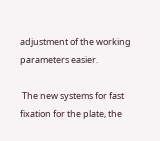adjustment of the working parameters easier.

 The new systems for fast fixation for the plate, the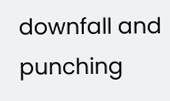downfall and punching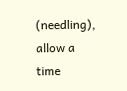(needling), allow a time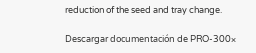reduction of the seed and tray change.

Descargar documentación de PRO-300×